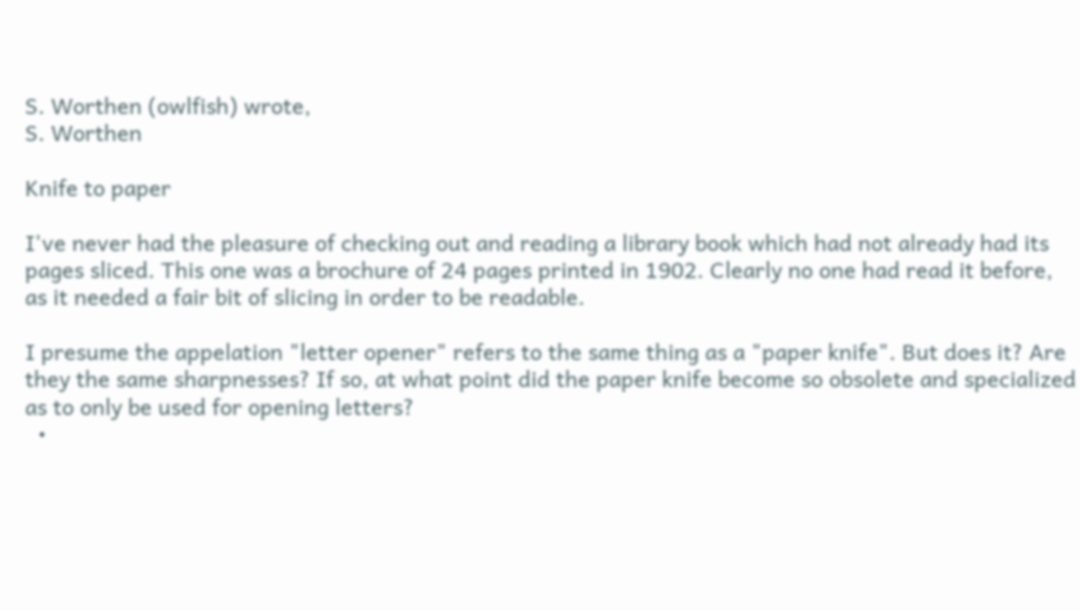S. Worthen (owlfish) wrote,
S. Worthen

Knife to paper

I've never had the pleasure of checking out and reading a library book which had not already had its pages sliced. This one was a brochure of 24 pages printed in 1902. Clearly no one had read it before, as it needed a fair bit of slicing in order to be readable.

I presume the appelation "letter opener" refers to the same thing as a "paper knife". But does it? Are they the same sharpnesses? If so, at what point did the paper knife become so obsolete and specialized as to only be used for opening letters?
  •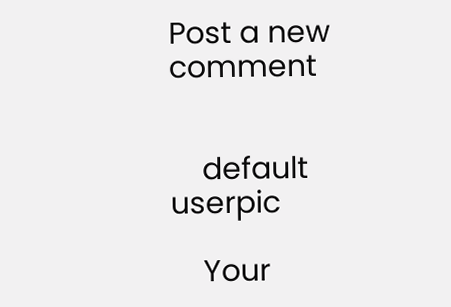Post a new comment


    default userpic

    Your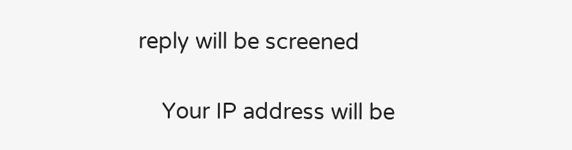reply will be screened

    Your IP address will be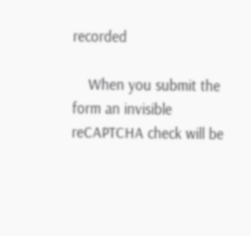recorded

    When you submit the form an invisible reCAPTCHA check will be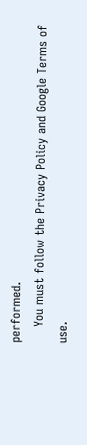performed.
    You must follow the Privacy Policy and Google Terms of use.